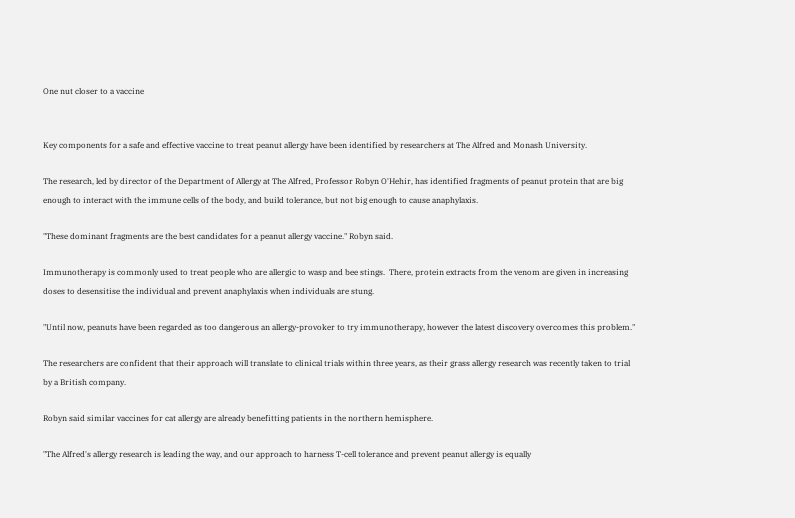One nut closer to a vaccine


Key components for a safe and effective vaccine to treat peanut allergy have been identified by researchers at The Alfred and Monash University.

The research, led by director of the Department of Allergy at The Alfred, Professor Robyn O'Hehir, has identified fragments of peanut protein that are big enough to interact with the immune cells of the body, and build tolerance, but not big enough to cause anaphylaxis.

"These dominant fragments are the best candidates for a peanut allergy vaccine." Robyn said.

Immunotherapy is commonly used to treat people who are allergic to wasp and bee stings.  There, protein extracts from the venom are given in increasing doses to desensitise the individual and prevent anaphylaxis when individuals are stung.

"Until now, peanuts have been regarded as too dangerous an allergy-provoker to try immunotherapy, however the latest discovery overcomes this problem."

The researchers are confident that their approach will translate to clinical trials within three years, as their grass allergy research was recently taken to trial by a British company.

Robyn said similar vaccines for cat allergy are already benefitting patients in the northern hemisphere.

"The Alfred's allergy research is leading the way, and our approach to harness T-cell tolerance and prevent peanut allergy is equally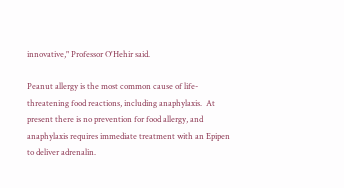innovative," Professor O'Hehir said.

Peanut allergy is the most common cause of life-threatening food reactions, including anaphylaxis.  At present there is no prevention for food allergy, and anaphylaxis requires immediate treatment with an Epipen to deliver adrenalin.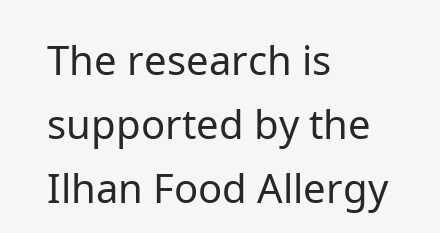The research is supported by the Ilhan Food Allergy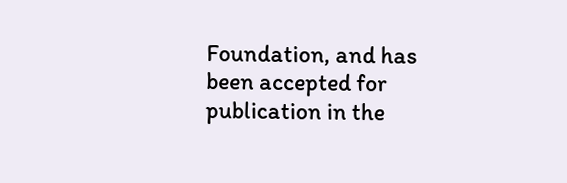Foundation, and has been accepted for publication in the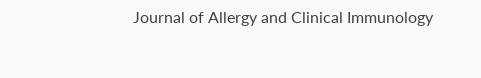Journal of Allergy and Clinical Immunology